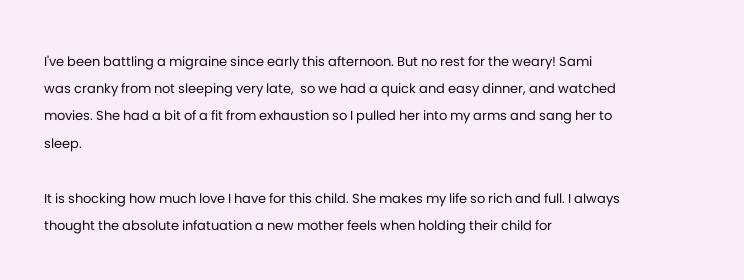I've been battling a migraine since early this afternoon. But no rest for the weary! Sami was cranky from not sleeping very late,  so we had a quick and easy dinner, and watched movies. She had a bit of a fit from exhaustion so I pulled her into my arms and sang her to sleep.

It is shocking how much love I have for this child. She makes my life so rich and full. I always thought the absolute infatuation a new mother feels when holding their child for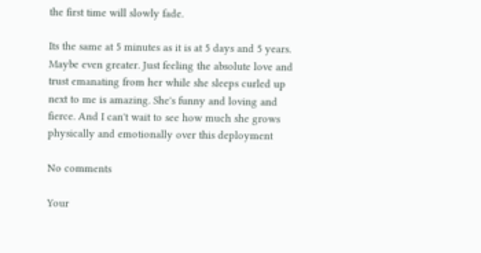the first time will slowly fade.

Its the same at 5 minutes as it is at 5 days and 5 years. Maybe even greater. Just feeling the absolute love and trust emanating from her while she sleeps curled up next to me is amazing. She's funny and loving and fierce. And I can't wait to see how much she grows physically and emotionally over this deployment

No comments

Your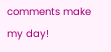comments make my day!